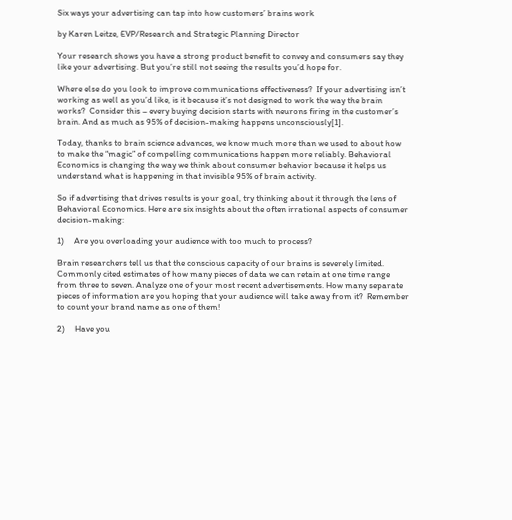Six ways your advertising can tap into how customers’ brains work

by Karen Leitze, EVP/Research and Strategic Planning Director

Your research shows you have a strong product benefit to convey and consumers say they like your advertising. But you’re still not seeing the results you’d hope for.

Where else do you look to improve communications effectiveness?  If your advertising isn’t working as well as you’d like, is it because it’s not designed to work the way the brain works?  Consider this – every buying decision starts with neurons firing in the customer’s brain. And as much as 95% of decision-making happens unconsciously[1].

Today, thanks to brain science advances, we know much more than we used to about how to make the “magic” of compelling communications happen more reliably. Behavioral Economics is changing the way we think about consumer behavior because it helps us understand what is happening in that invisible 95% of brain activity.

So if advertising that drives results is your goal, try thinking about it through the lens of Behavioral Economics. Here are six insights about the often irrational aspects of consumer decision-making:

1)     Are you overloading your audience with too much to process?

Brain researchers tell us that the conscious capacity of our brains is severely limited. Commonly cited estimates of how many pieces of data we can retain at one time range from three to seven. Analyze one of your most recent advertisements. How many separate pieces of information are you hoping that your audience will take away from it?  Remember to count your brand name as one of them!

2)     Have you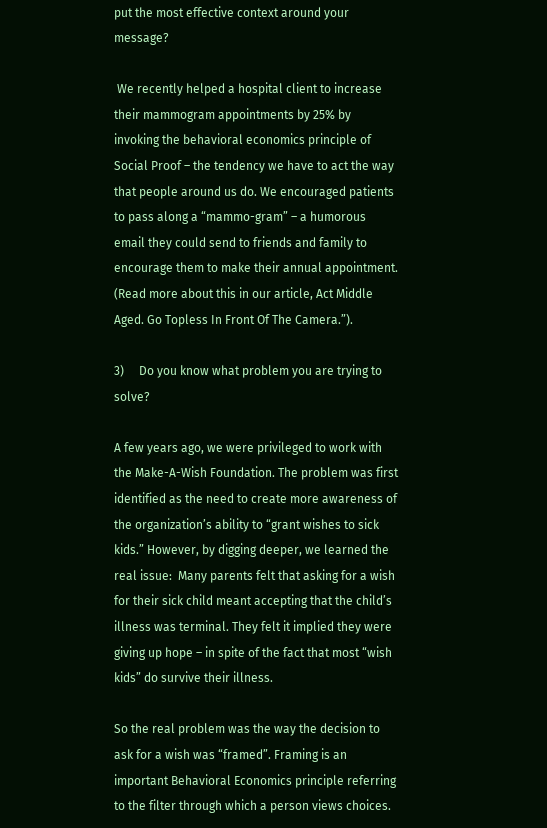put the most effective context around your message?

 We recently helped a hospital client to increase their mammogram appointments by 25% by invoking the behavioral economics principle of Social Proof – the tendency we have to act the way that people around us do. We encouraged patients to pass along a “mammo-gram” – a humorous email they could send to friends and family to encourage them to make their annual appointment. (Read more about this in our article, Act Middle Aged. Go Topless In Front Of The Camera.”).

3)     Do you know what problem you are trying to solve?

A few years ago, we were privileged to work with the Make-A-Wish Foundation. The problem was first identified as the need to create more awareness of the organization’s ability to “grant wishes to sick kids.” However, by digging deeper, we learned the real issue:  Many parents felt that asking for a wish for their sick child meant accepting that the child’s illness was terminal. They felt it implied they were giving up hope – in spite of the fact that most “wish kids” do survive their illness.

So the real problem was the way the decision to ask for a wish was “framed”. Framing is an important Behavioral Economics principle referring to the filter through which a person views choices.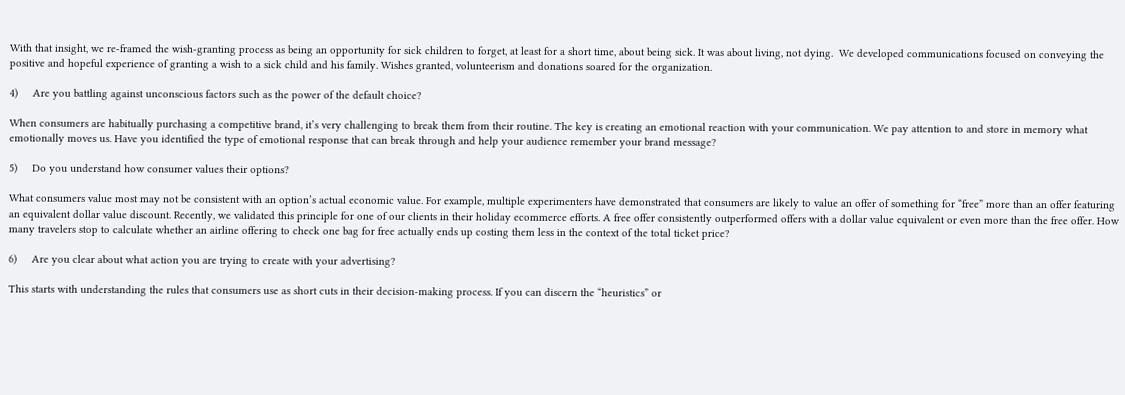With that insight, we re-framed the wish-granting process as being an opportunity for sick children to forget, at least for a short time, about being sick. It was about living, not dying.  We developed communications focused on conveying the positive and hopeful experience of granting a wish to a sick child and his family. Wishes granted, volunteerism and donations soared for the organization.

4)     Are you battling against unconscious factors such as the power of the default choice?

When consumers are habitually purchasing a competitive brand, it’s very challenging to break them from their routine. The key is creating an emotional reaction with your communication. We pay attention to and store in memory what emotionally moves us. Have you identified the type of emotional response that can break through and help your audience remember your brand message?

5)     Do you understand how consumer values their options?

What consumers value most may not be consistent with an option’s actual economic value. For example, multiple experimenters have demonstrated that consumers are likely to value an offer of something for “free” more than an offer featuring an equivalent dollar value discount. Recently, we validated this principle for one of our clients in their holiday ecommerce efforts. A free offer consistently outperformed offers with a dollar value equivalent or even more than the free offer. How many travelers stop to calculate whether an airline offering to check one bag for free actually ends up costing them less in the context of the total ticket price?

6)     Are you clear about what action you are trying to create with your advertising?

This starts with understanding the rules that consumers use as short cuts in their decision-making process. If you can discern the “heuristics” or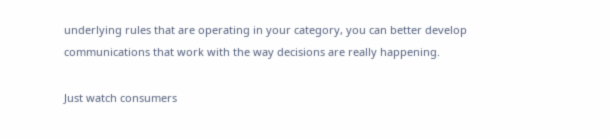underlying rules that are operating in your category, you can better develop communications that work with the way decisions are really happening.

Just watch consumers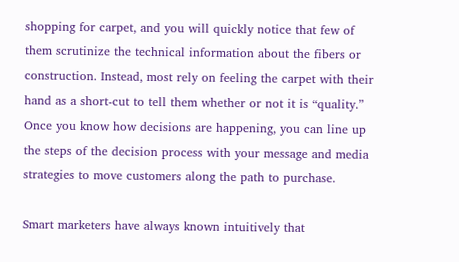shopping for carpet, and you will quickly notice that few of them scrutinize the technical information about the fibers or construction. Instead, most rely on feeling the carpet with their hand as a short-cut to tell them whether or not it is “quality.” Once you know how decisions are happening, you can line up the steps of the decision process with your message and media strategies to move customers along the path to purchase.

Smart marketers have always known intuitively that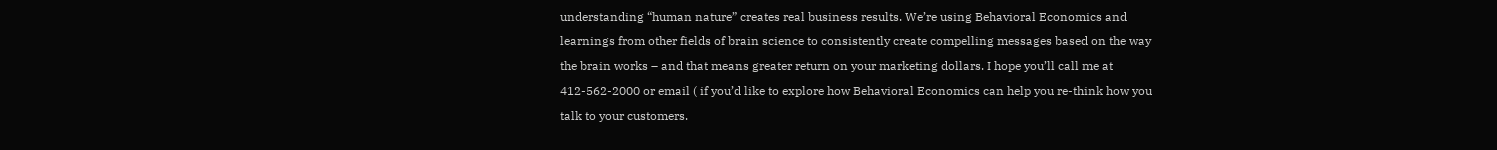understanding “human nature” creates real business results. We’re using Behavioral Economics and learnings from other fields of brain science to consistently create compelling messages based on the way the brain works – and that means greater return on your marketing dollars. I hope you’ll call me at 412-562-2000 or email ( if you’d like to explore how Behavioral Economics can help you re-think how you talk to your customers.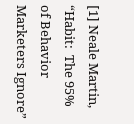[1] Neale Martin, “Habit:  The 95% of Behavior Marketers Ignore”